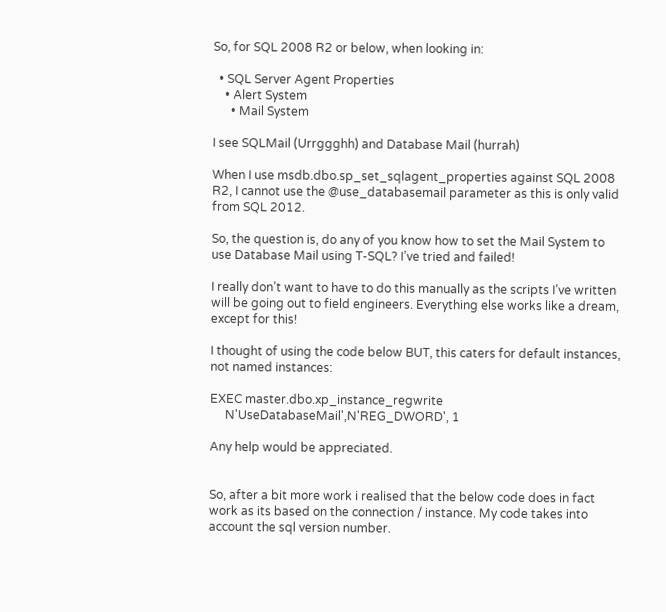So, for SQL 2008 R2 or below, when looking in:

  • SQL Server Agent Properties
    • Alert System
      • Mail System

I see SQLMail (Urrggghh) and Database Mail (hurrah)

When I use msdb.dbo.sp_set_sqlagent_properties against SQL 2008 R2, I cannot use the @use_databasemail parameter as this is only valid from SQL 2012.

So, the question is, do any of you know how to set the Mail System to use Database Mail using T-SQL? I’ve tried and failed!

I really don’t want to have to do this manually as the scripts I’ve written will be going out to field engineers. Everything else works like a dream, except for this!

I thought of using the code below BUT, this caters for default instances, not named instances:

EXEC master.dbo.xp_instance_regwrite
     N'UseDatabaseMail',N'REG_DWORD', 1

Any help would be appreciated.


So, after a bit more work i realised that the below code does in fact work as its based on the connection / instance. My code takes into account the sql version number.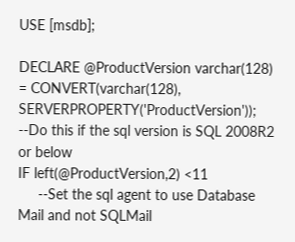USE [msdb];

DECLARE @ProductVersion varchar(128) = CONVERT(varchar(128), SERVERPROPERTY('ProductVersion'));
--Do this if the sql version is SQL 2008R2 or below
IF left(@ProductVersion,2) <11
     --Set the sql agent to use Database Mail and not SQLMail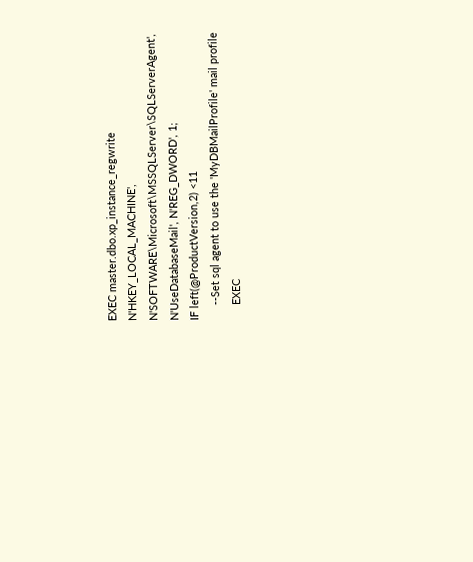EXEC master.dbo.xp_instance_regwrite N'HKEY_LOCAL_MACHINE', N'SOFTWARE\Microsoft\MSSQLServer\SQLServerAgent', N'UseDatabaseMail', N'REG_DWORD', 1;
IF left(@ProductVersion,2) <11
     --Set sql agent to use the 'MyDBMailProfile' mail profile
     EXEC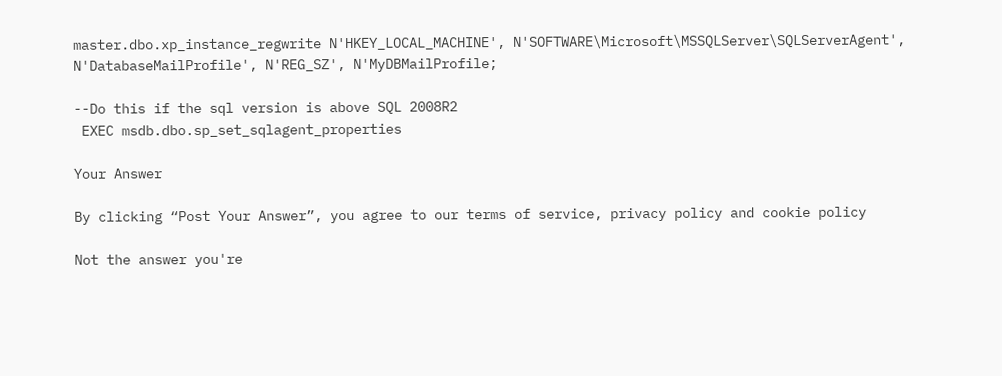master.dbo.xp_instance_regwrite N'HKEY_LOCAL_MACHINE', N'SOFTWARE\Microsoft\MSSQLServer\SQLServerAgent', N'DatabaseMailProfile', N'REG_SZ', N'MyDBMailProfile;

--Do this if the sql version is above SQL 2008R2
 EXEC msdb.dbo.sp_set_sqlagent_properties

Your Answer

By clicking “Post Your Answer”, you agree to our terms of service, privacy policy and cookie policy

Not the answer you're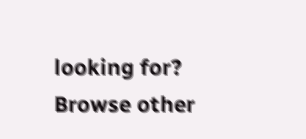looking for? Browse other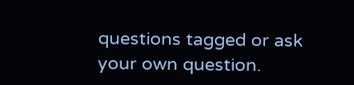questions tagged or ask your own question.